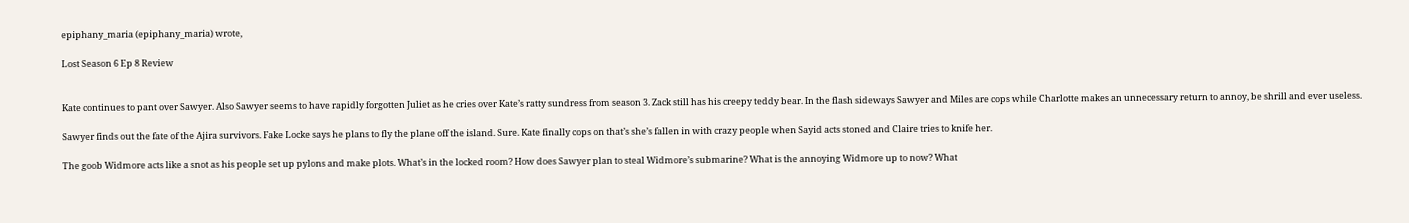epiphany_maria (epiphany_maria) wrote,

Lost Season 6 Ep 8 Review


Kate continues to pant over Sawyer. Also Sawyer seems to have rapidly forgotten Juliet as he cries over Kate’s ratty sundress from season 3. Zack still has his creepy teddy bear. In the flash sideways Sawyer and Miles are cops while Charlotte makes an unnecessary return to annoy, be shrill and ever useless.

Sawyer finds out the fate of the Ajira survivors. Fake Locke says he plans to fly the plane off the island. Sure. Kate finally cops on that’s she’s fallen in with crazy people when Sayid acts stoned and Claire tries to knife her.

The goob Widmore acts like a snot as his people set up pylons and make plots. What’s in the locked room? How does Sawyer plan to steal Widmore’s submarine? What is the annoying Widmore up to now? What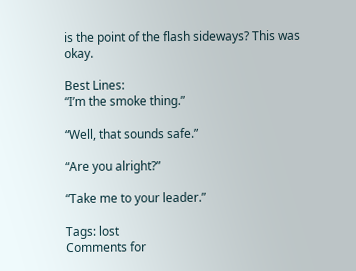is the point of the flash sideways? This was okay.

Best Lines:
“I’m the smoke thing.”

“Well, that sounds safe.”

“Are you alright?”

“Take me to your leader.”

Tags: lost
Comments for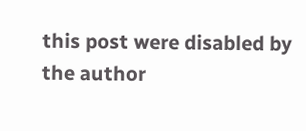this post were disabled by the author